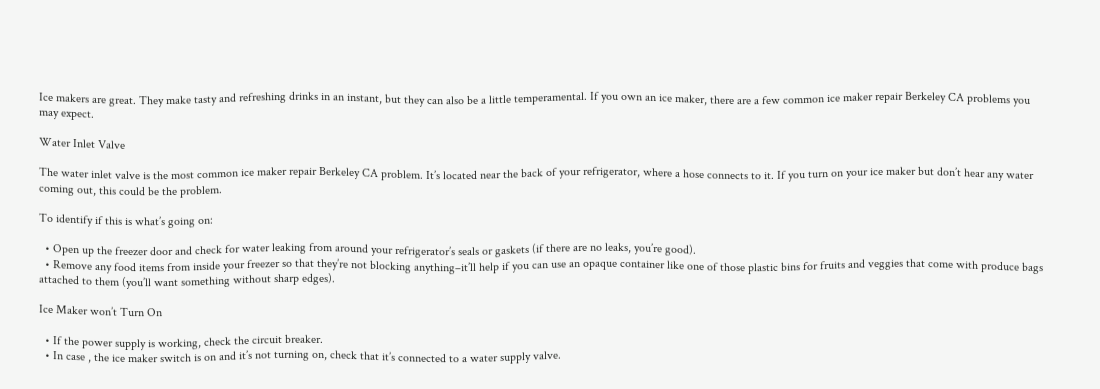Ice makers are great. They make tasty and refreshing drinks in an instant, but they can also be a little temperamental. If you own an ice maker, there are a few common ice maker repair Berkeley CA problems you may expect.

Water Inlet Valve

The water inlet valve is the most common ice maker repair Berkeley CA problem. It’s located near the back of your refrigerator, where a hose connects to it. If you turn on your ice maker but don’t hear any water coming out, this could be the problem.

To identify if this is what’s going on:

  • Open up the freezer door and check for water leaking from around your refrigerator’s seals or gaskets (if there are no leaks, you’re good).
  • Remove any food items from inside your freezer so that they’re not blocking anything–it’ll help if you can use an opaque container like one of those plastic bins for fruits and veggies that come with produce bags attached to them (you’ll want something without sharp edges).

Ice Maker won’t Turn On

  • If the power supply is working, check the circuit breaker.
  • In case , the ice maker switch is on and it’s not turning on, check that it’s connected to a water supply valve.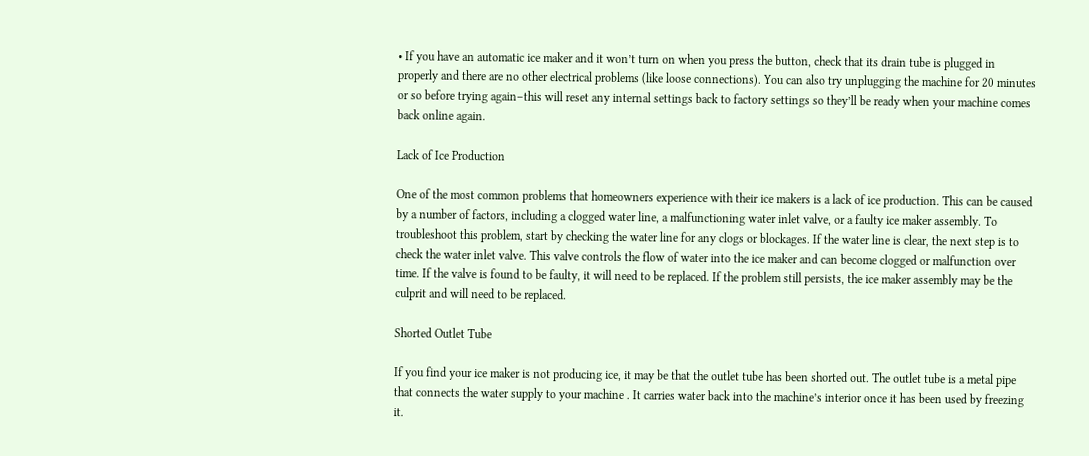• If you have an automatic ice maker and it won’t turn on when you press the button, check that its drain tube is plugged in properly and there are no other electrical problems (like loose connections). You can also try unplugging the machine for 20 minutes or so before trying again–this will reset any internal settings back to factory settings so they’ll be ready when your machine comes back online again.

Lack of Ice Production

One of the most common problems that homeowners experience with their ice makers is a lack of ice production. This can be caused by a number of factors, including a clogged water line, a malfunctioning water inlet valve, or a faulty ice maker assembly. To troubleshoot this problem, start by checking the water line for any clogs or blockages. If the water line is clear, the next step is to check the water inlet valve. This valve controls the flow of water into the ice maker and can become clogged or malfunction over time. If the valve is found to be faulty, it will need to be replaced. If the problem still persists, the ice maker assembly may be the culprit and will need to be replaced.

Shorted Outlet Tube

If you find your ice maker is not producing ice, it may be that the outlet tube has been shorted out. The outlet tube is a metal pipe that connects the water supply to your machine . It carries water back into the machine’s interior once it has been used by freezing it.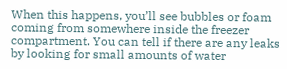When this happens, you’ll see bubbles or foam coming from somewhere inside the freezer compartment. You can tell if there are any leaks by looking for small amounts of water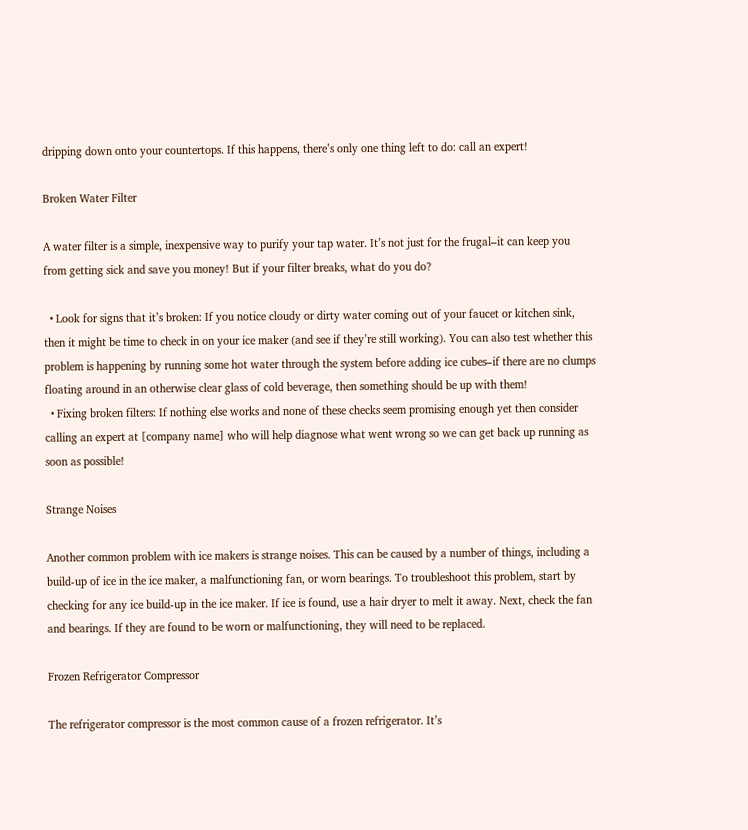dripping down onto your countertops. If this happens, there’s only one thing left to do: call an expert!

Broken Water Filter

A water filter is a simple, inexpensive way to purify your tap water. It’s not just for the frugal–it can keep you from getting sick and save you money! But if your filter breaks, what do you do?

  • Look for signs that it’s broken: If you notice cloudy or dirty water coming out of your faucet or kitchen sink, then it might be time to check in on your ice maker (and see if they’re still working). You can also test whether this problem is happening by running some hot water through the system before adding ice cubes–if there are no clumps floating around in an otherwise clear glass of cold beverage, then something should be up with them!
  • Fixing broken filters: If nothing else works and none of these checks seem promising enough yet then consider calling an expert at [company name] who will help diagnose what went wrong so we can get back up running as soon as possible!

Strange Noises

Another common problem with ice makers is strange noises. This can be caused by a number of things, including a build-up of ice in the ice maker, a malfunctioning fan, or worn bearings. To troubleshoot this problem, start by checking for any ice build-up in the ice maker. If ice is found, use a hair dryer to melt it away. Next, check the fan and bearings. If they are found to be worn or malfunctioning, they will need to be replaced.

Frozen Refrigerator Compressor

The refrigerator compressor is the most common cause of a frozen refrigerator. It’s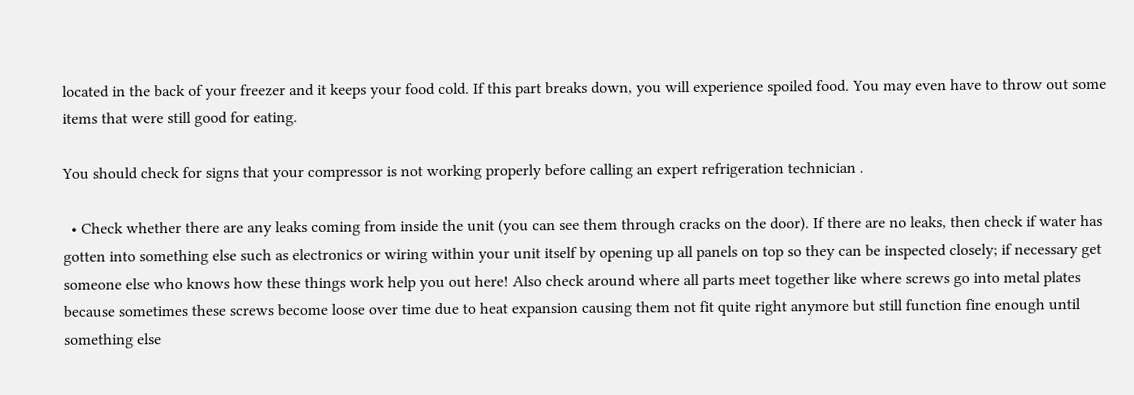located in the back of your freezer and it keeps your food cold. If this part breaks down, you will experience spoiled food. You may even have to throw out some items that were still good for eating.

You should check for signs that your compressor is not working properly before calling an expert refrigeration technician .

  • Check whether there are any leaks coming from inside the unit (you can see them through cracks on the door). If there are no leaks, then check if water has gotten into something else such as electronics or wiring within your unit itself by opening up all panels on top so they can be inspected closely; if necessary get someone else who knows how these things work help you out here! Also check around where all parts meet together like where screws go into metal plates because sometimes these screws become loose over time due to heat expansion causing them not fit quite right anymore but still function fine enough until something else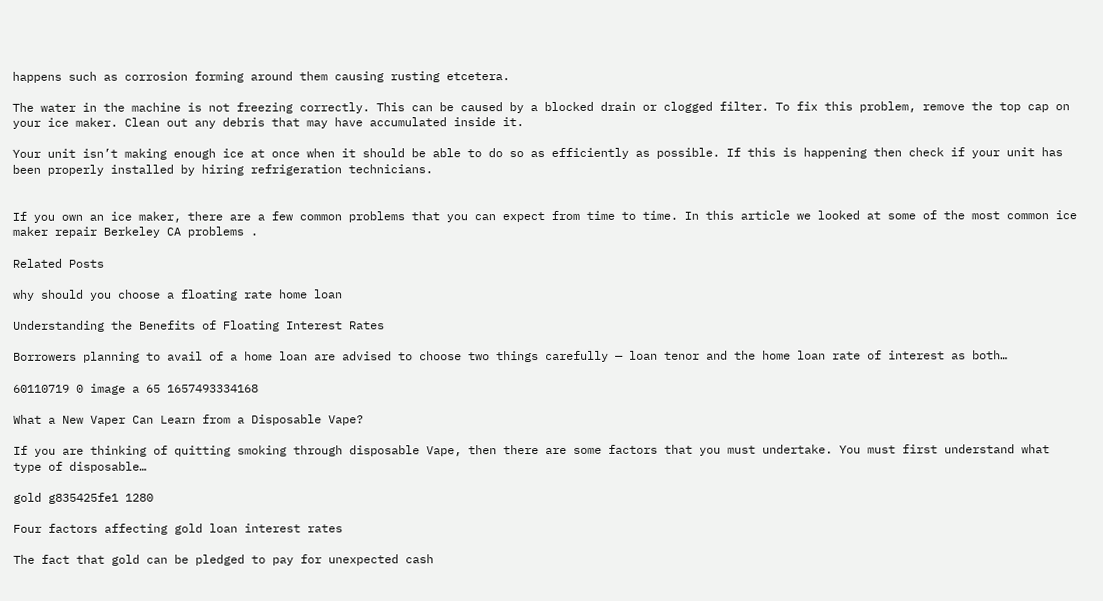happens such as corrosion forming around them causing rusting etcetera.

The water in the machine is not freezing correctly. This can be caused by a blocked drain or clogged filter. To fix this problem, remove the top cap on your ice maker. Clean out any debris that may have accumulated inside it.

Your unit isn’t making enough ice at once when it should be able to do so as efficiently as possible. If this is happening then check if your unit has been properly installed by hiring refrigeration technicians.


If you own an ice maker, there are a few common problems that you can expect from time to time. In this article we looked at some of the most common ice maker repair Berkeley CA problems .

Related Posts

why should you choose a floating rate home loan

Understanding the Benefits of Floating Interest Rates

Borrowers planning to avail of a home loan are advised to choose two things carefully — loan tenor and the home loan rate of interest as both…

60110719 0 image a 65 1657493334168

What a New Vaper Can Learn from a Disposable Vape?

If you are thinking of quitting smoking through disposable Vape, then there are some factors that you must undertake. You must first understand what type of disposable…

gold g835425fe1 1280

Four factors affecting gold loan interest rates

The fact that gold can be pledged to pay for unexpected cash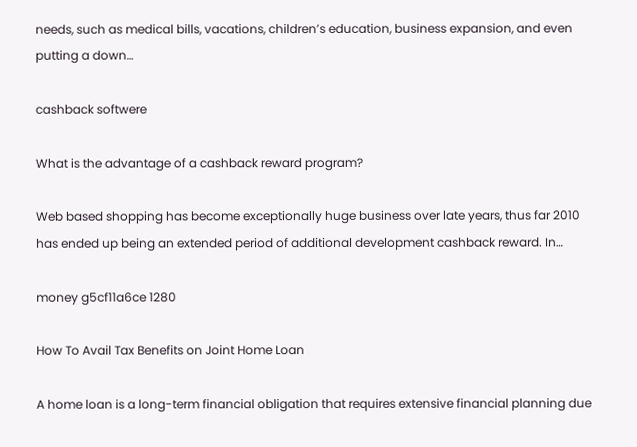needs, such as medical bills, vacations, children’s education, business expansion, and even putting a down…

cashback softwere

What is the advantage of a cashback reward program?

Web based shopping has become exceptionally huge business over late years, thus far 2010 has ended up being an extended period of additional development cashback reward. In…

money g5cf11a6ce 1280

How To Avail Tax Benefits on Joint Home Loan

A home loan is a long-term financial obligation that requires extensive financial planning due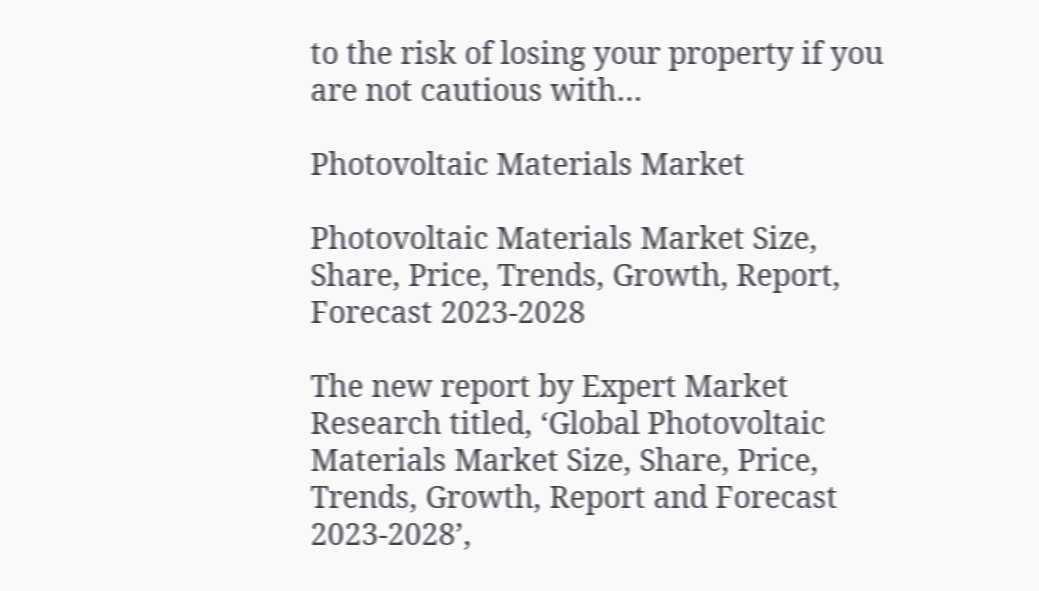to the risk of losing your property if you are not cautious with…

Photovoltaic Materials Market

Photovoltaic Materials Market Size, Share, Price, Trends, Growth, Report, Forecast 2023-2028

The new report by Expert Market Research titled, ‘Global Photovoltaic Materials Market Size, Share, Price, Trends, Growth, Report and Forecast 2023-2028’,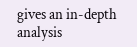gives an in-depth analysis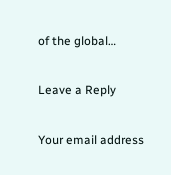of the global…

Leave a Reply

Your email address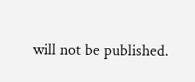will not be published.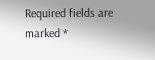Required fields are marked *